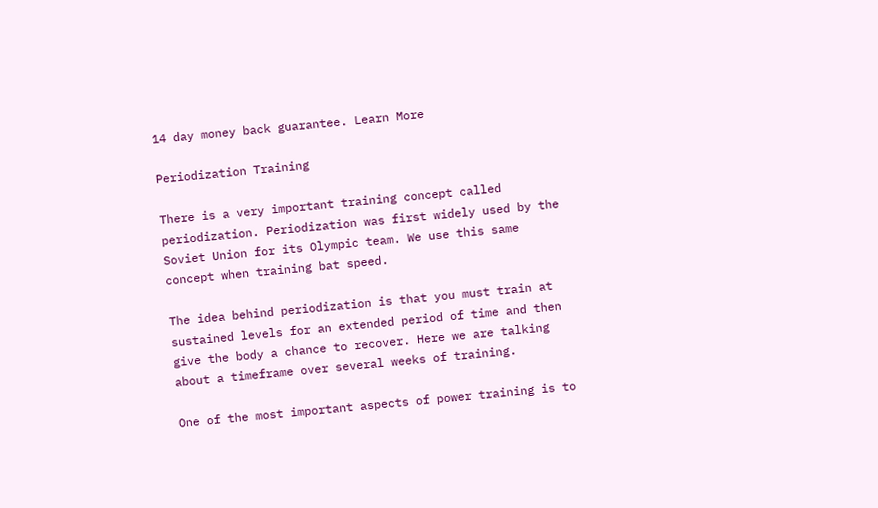14 day money back guarantee. Learn More

Periodization Training

There is a very important training concept called periodization. Periodization was first widely used by the Soviet Union for its Olympic team. We use this same concept when training bat speed.

The idea behind periodization is that you must train at sustained levels for an extended period of time and then give the body a chance to recover. Here we are talking about a timeframe over several weeks of training.

One of the most important aspects of power training is to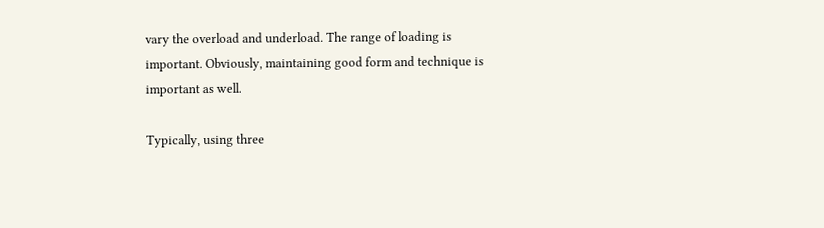vary the overload and underload. The range of loading is important. Obviously, maintaining good form and technique is important as well.

Typically, using three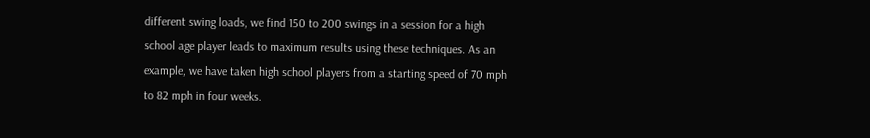different swing loads, we find 150 to 200 swings in a session for a high school age player leads to maximum results using these techniques. As an example, we have taken high school players from a starting speed of 70 mph to 82 mph in four weeks.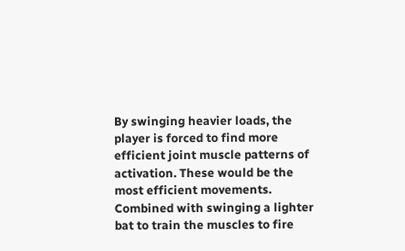By swinging heavier loads, the player is forced to find more efficient joint muscle patterns of activation. These would be the most efficient movements. Combined with swinging a lighter bat to train the muscles to fire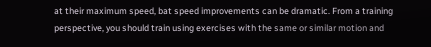at their maximum speed, bat speed improvements can be dramatic. From a training perspective, you should train using exercises with the same or similar motion and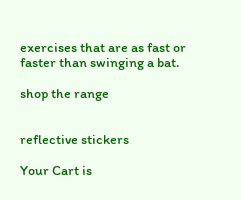exercises that are as fast or faster than swinging a bat.

shop the range


reflective stickers

Your Cart is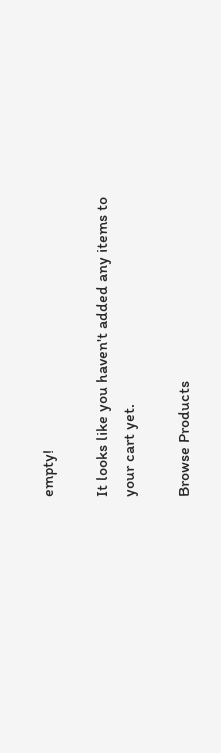empty!

It looks like you haven't added any items to your cart yet.

Browse Products